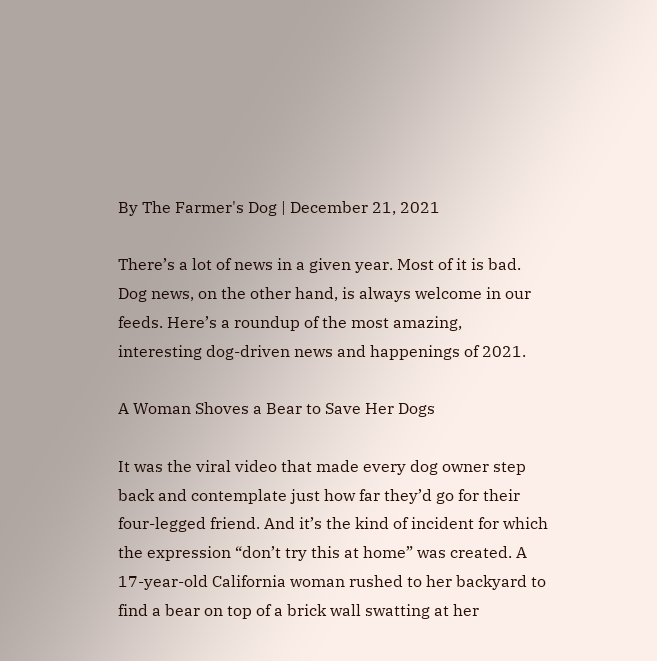By The Farmer's Dog | December 21, 2021

There’s a lot of news in a given year. Most of it is bad. Dog news, on the other hand, is always welcome in our feeds. Here’s a roundup of the most amazing, interesting dog-driven news and happenings of 2021.

A Woman Shoves a Bear to Save Her Dogs

It was the viral video that made every dog owner step back and contemplate just how far they’d go for their four-legged friend. And it’s the kind of incident for which the expression “don’t try this at home” was created. A 17-year-old California woman rushed to her backyard to find a bear on top of a brick wall swatting at her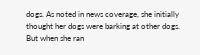dogs. As noted in news coverage, she initially thought her dogs were barking at other dogs. But when she ran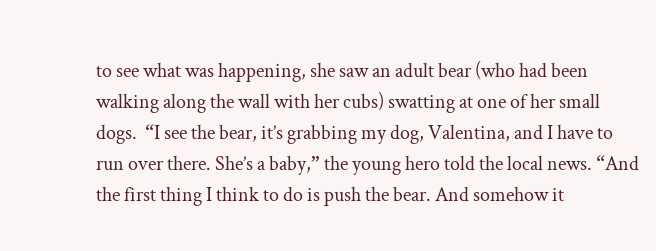to see what was happening, she saw an adult bear (who had been walking along the wall with her cubs) swatting at one of her small dogs.  “I see the bear, it’s grabbing my dog, Valentina, and I have to run over there. She’s a baby,” the young hero told the local news. “And the first thing I think to do is push the bear. And somehow it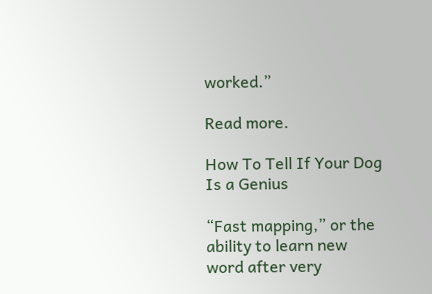worked.”

Read more.

How To Tell If Your Dog Is a Genius

“Fast mapping,” or the ability to learn new word after very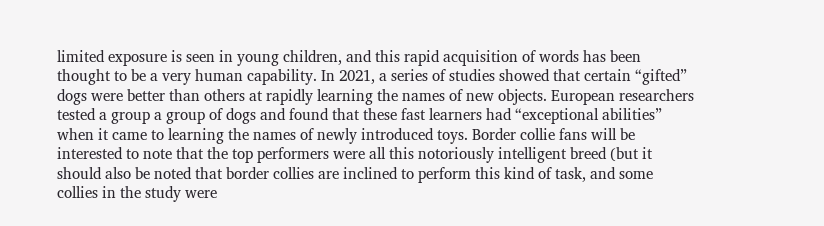limited exposure is seen in young children, and this rapid acquisition of words has been thought to be a very human capability. In 2021, a series of studies showed that certain “gifted” dogs were better than others at rapidly learning the names of new objects. European researchers tested a group a group of dogs and found that these fast learners had “exceptional abilities” when it came to learning the names of newly introduced toys. Border collie fans will be interested to note that the top performers were all this notoriously intelligent breed (but it should also be noted that border collies are inclined to perform this kind of task, and some collies in the study were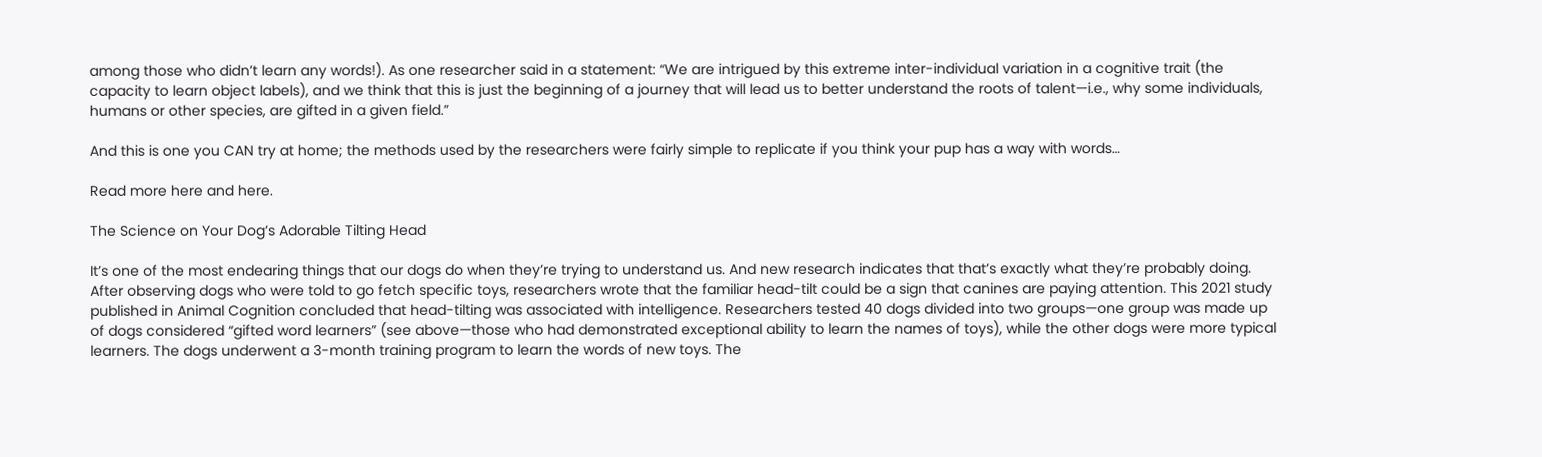among those who didn’t learn any words!). As one researcher said in a statement: “We are intrigued by this extreme inter-individual variation in a cognitive trait (the capacity to learn object labels), and we think that this is just the beginning of a journey that will lead us to better understand the roots of talent—i.e., why some individuals, humans or other species, are gifted in a given field.”

And this is one you CAN try at home; the methods used by the researchers were fairly simple to replicate if you think your pup has a way with words…

Read more here and here.

The Science on Your Dog’s Adorable Tilting Head

It’s one of the most endearing things that our dogs do when they’re trying to understand us. And new research indicates that that’s exactly what they’re probably doing. After observing dogs who were told to go fetch specific toys, researchers wrote that the familiar head-tilt could be a sign that canines are paying attention. This 2021 study published in Animal Cognition concluded that head-tilting was associated with intelligence. Researchers tested 40 dogs divided into two groups—one group was made up of dogs considered “gifted word learners” (see above—those who had demonstrated exceptional ability to learn the names of toys), while the other dogs were more typical learners. The dogs underwent a 3-month training program to learn the words of new toys. The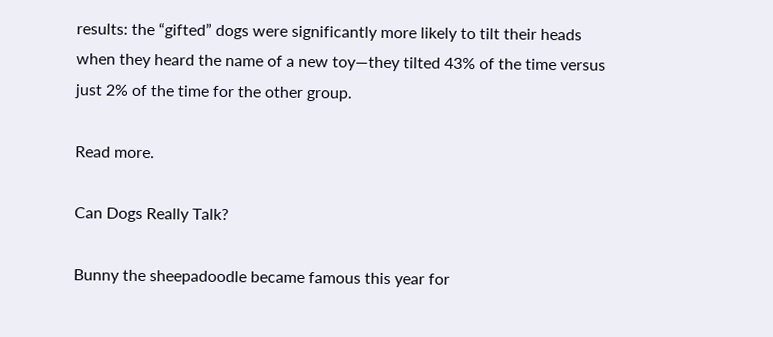results: the “gifted” dogs were significantly more likely to tilt their heads when they heard the name of a new toy—they tilted 43% of the time versus just 2% of the time for the other group.

Read more.

Can Dogs Really Talk?

Bunny the sheepadoodle became famous this year for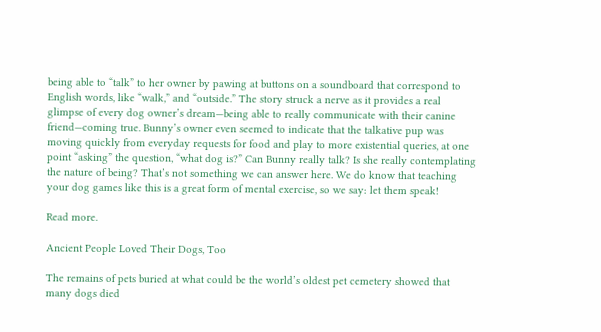being able to “talk” to her owner by pawing at buttons on a soundboard that correspond to English words, like “walk,” and “outside.” The story struck a nerve as it provides a real glimpse of every dog owner’s dream—being able to really communicate with their canine friend—coming true. Bunny’s owner even seemed to indicate that the talkative pup was moving quickly from everyday requests for food and play to more existential queries, at one point “asking” the question, “what dog is?” Can Bunny really talk? Is she really contemplating the nature of being? That’s not something we can answer here. We do know that teaching your dog games like this is a great form of mental exercise, so we say: let them speak!

Read more.

Ancient People Loved Their Dogs, Too

The remains of pets buried at what could be the world’s oldest pet cemetery showed that many dogs died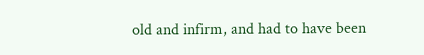old and infirm, and had to have been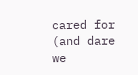cared for (and dare we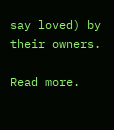say loved) by their owners.

Read more.